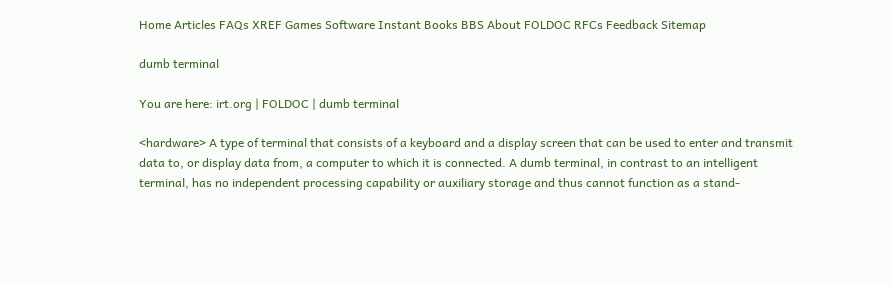Home Articles FAQs XREF Games Software Instant Books BBS About FOLDOC RFCs Feedback Sitemap

dumb terminal

You are here: irt.org | FOLDOC | dumb terminal

<hardware> A type of terminal that consists of a keyboard and a display screen that can be used to enter and transmit data to, or display data from, a computer to which it is connected. A dumb terminal, in contrast to an intelligent terminal, has no independent processing capability or auxiliary storage and thus cannot function as a stand-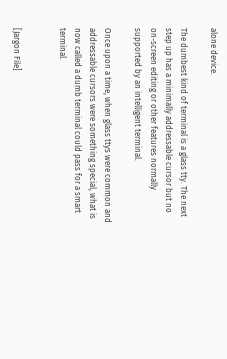alone device.

The dumbest kind of terminal is a glass tty. The next step up has a minimally addressable cursor but no on-screen editing or other features normally supported by an intelligent terminal.

Once upon a time, when glass ttys were common and addressable cursors were something special, what is now called a dumb terminal could pass for a smart terminal.


[Jargon File]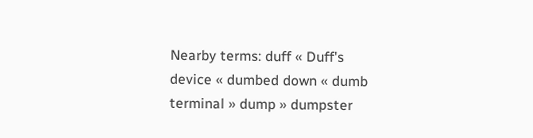Nearby terms: duff « Duff's device « dumbed down « dumb terminal » dump » dumpster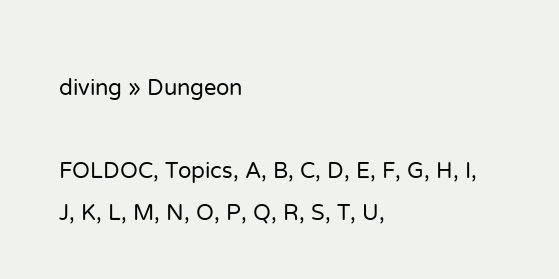diving » Dungeon

FOLDOC, Topics, A, B, C, D, E, F, G, H, I, J, K, L, M, N, O, P, Q, R, S, T, U,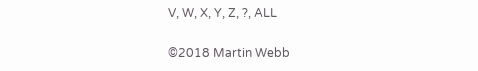V, W, X, Y, Z, ?, ALL

©2018 Martin Webb